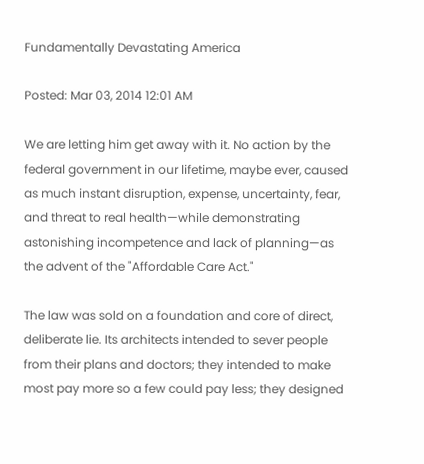Fundamentally Devastating America

Posted: Mar 03, 2014 12:01 AM

We are letting him get away with it. No action by the federal government in our lifetime, maybe ever, caused as much instant disruption, expense, uncertainty, fear, and threat to real health—while demonstrating astonishing incompetence and lack of planning—as the advent of the "Affordable Care Act."

The law was sold on a foundation and core of direct, deliberate lie. Its architects intended to sever people from their plans and doctors; they intended to make most pay more so a few could pay less; they designed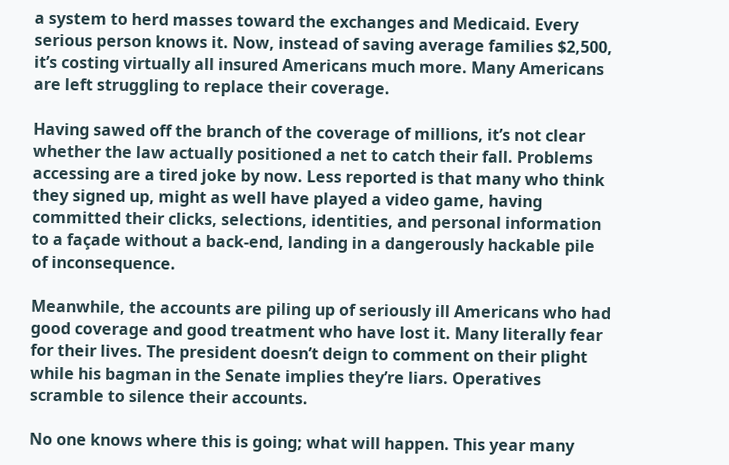a system to herd masses toward the exchanges and Medicaid. Every serious person knows it. Now, instead of saving average families $2,500, it’s costing virtually all insured Americans much more. Many Americans are left struggling to replace their coverage.

Having sawed off the branch of the coverage of millions, it’s not clear whether the law actually positioned a net to catch their fall. Problems accessing are a tired joke by now. Less reported is that many who think they signed up, might as well have played a video game, having committed their clicks, selections, identities, and personal information to a façade without a back-end, landing in a dangerously hackable pile of inconsequence.

Meanwhile, the accounts are piling up of seriously ill Americans who had good coverage and good treatment who have lost it. Many literally fear for their lives. The president doesn’t deign to comment on their plight while his bagman in the Senate implies they’re liars. Operatives scramble to silence their accounts.

No one knows where this is going; what will happen. This year many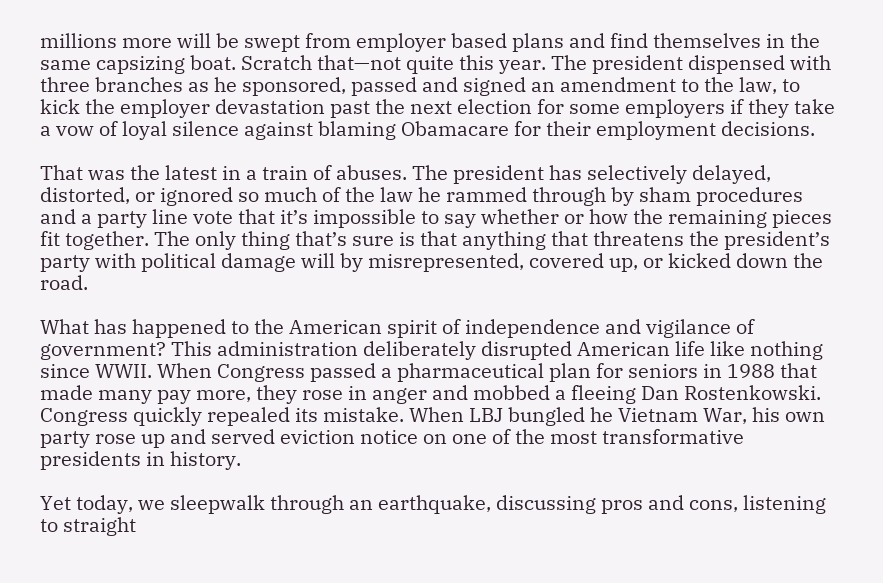millions more will be swept from employer based plans and find themselves in the same capsizing boat. Scratch that—not quite this year. The president dispensed with three branches as he sponsored, passed and signed an amendment to the law, to kick the employer devastation past the next election for some employers if they take a vow of loyal silence against blaming Obamacare for their employment decisions.

That was the latest in a train of abuses. The president has selectively delayed, distorted, or ignored so much of the law he rammed through by sham procedures and a party line vote that it’s impossible to say whether or how the remaining pieces fit together. The only thing that’s sure is that anything that threatens the president’s party with political damage will by misrepresented, covered up, or kicked down the road.

What has happened to the American spirit of independence and vigilance of government? This administration deliberately disrupted American life like nothing since WWII. When Congress passed a pharmaceutical plan for seniors in 1988 that made many pay more, they rose in anger and mobbed a fleeing Dan Rostenkowski. Congress quickly repealed its mistake. When LBJ bungled he Vietnam War, his own party rose up and served eviction notice on one of the most transformative presidents in history.

Yet today, we sleepwalk through an earthquake, discussing pros and cons, listening to straight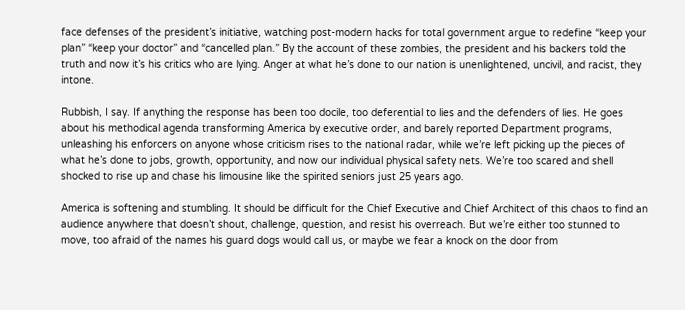face defenses of the president’s initiative, watching post-modern hacks for total government argue to redefine “keep your plan” “keep your doctor” and “cancelled plan.” By the account of these zombies, the president and his backers told the truth and now it’s his critics who are lying. Anger at what he’s done to our nation is unenlightened, uncivil, and racist, they intone.

Rubbish, I say. If anything the response has been too docile, too deferential to lies and the defenders of lies. He goes about his methodical agenda transforming America by executive order, and barely reported Department programs, unleashing his enforcers on anyone whose criticism rises to the national radar, while we’re left picking up the pieces of what he’s done to jobs, growth, opportunity, and now our individual physical safety nets. We’re too scared and shell shocked to rise up and chase his limousine like the spirited seniors just 25 years ago.

America is softening and stumbling. It should be difficult for the Chief Executive and Chief Architect of this chaos to find an audience anywhere that doesn’t shout, challenge, question, and resist his overreach. But we’re either too stunned to move, too afraid of the names his guard dogs would call us, or maybe we fear a knock on the door from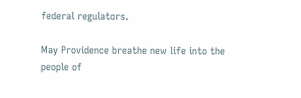federal regulators.

May Providence breathe new life into the people of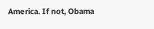America. If not, Obama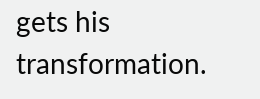gets his transformation.